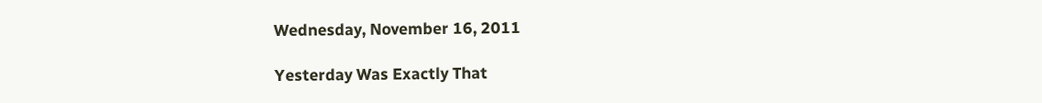Wednesday, November 16, 2011

Yesterday Was Exactly That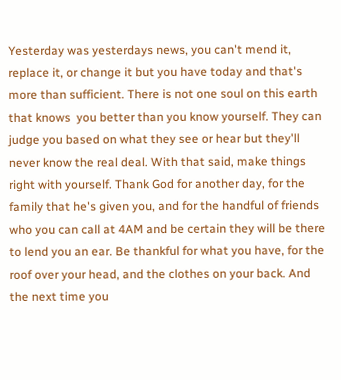Yesterday was yesterdays news, you can't mend it,  replace it, or change it but you have today and that's more than sufficient. There is not one soul on this earth that knows  you better than you know yourself. They can judge you based on what they see or hear but they'll never know the real deal. With that said, make things right with yourself. Thank God for another day, for the family that he's given you, and for the handful of friends who you can call at 4AM and be certain they will be there to lend you an ear. Be thankful for what you have, for the roof over your head, and the clothes on your back. And the next time you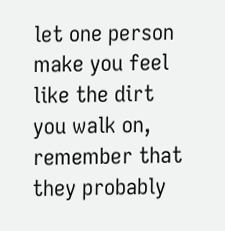let one person make you feel like the dirt you walk on, remember that they probably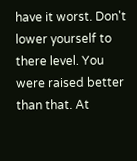have it worst. Don't lower yourself to there level. You were raised better than that. At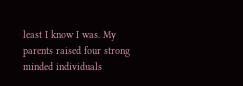least I know I was. My parents raised four strong minded individuals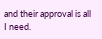and their approval is all I need.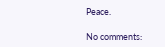Peace.

No comments: